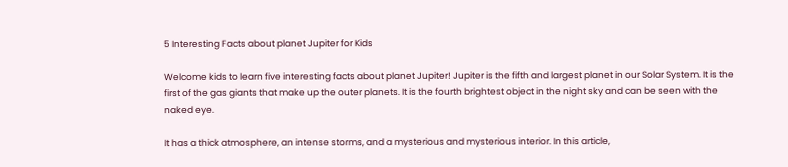5 Interesting Facts about planet Jupiter for Kids

Welcome kids to learn five interesting facts about planet Jupiter! Jupiter is the fifth and largest planet in our Solar System. It is the first of the gas giants that make up the outer planets. It is the fourth brightest object in the night sky and can be seen with the naked eye.

It has a thick atmosphere, an intense storms, and a mysterious and mysterious interior. In this article,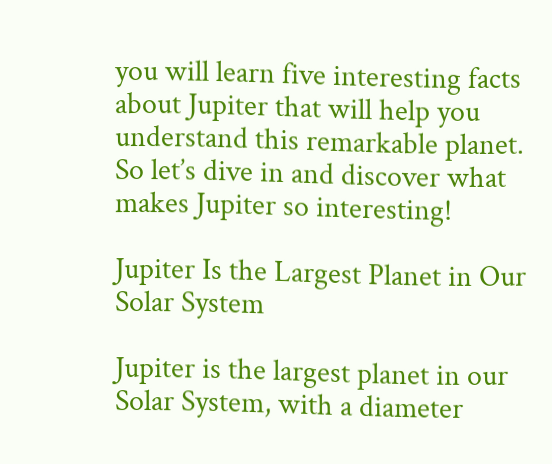you will learn five interesting facts about Jupiter that will help you understand this remarkable planet. So let’s dive in and discover what makes Jupiter so interesting!

Jupiter Is the Largest Planet in Our Solar System

Jupiter is the largest planet in our Solar System, with a diameter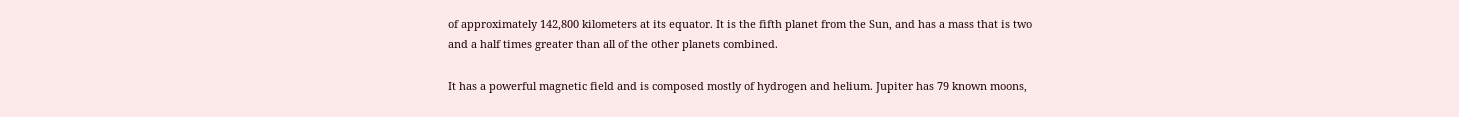of approximately 142,800 kilometers at its equator. It is the fifth planet from the Sun, and has a mass that is two and a half times greater than all of the other planets combined.

It has a powerful magnetic field and is composed mostly of hydrogen and helium. Jupiter has 79 known moons,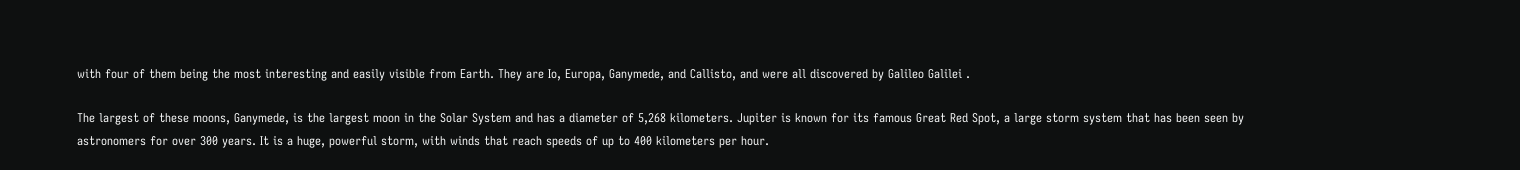with four of them being the most interesting and easily visible from Earth. They are Io, Europa, Ganymede, and Callisto, and were all discovered by Galileo Galilei .

The largest of these moons, Ganymede, is the largest moon in the Solar System and has a diameter of 5,268 kilometers. Jupiter is known for its famous Great Red Spot, a large storm system that has been seen by astronomers for over 300 years. It is a huge, powerful storm, with winds that reach speeds of up to 400 kilometers per hour.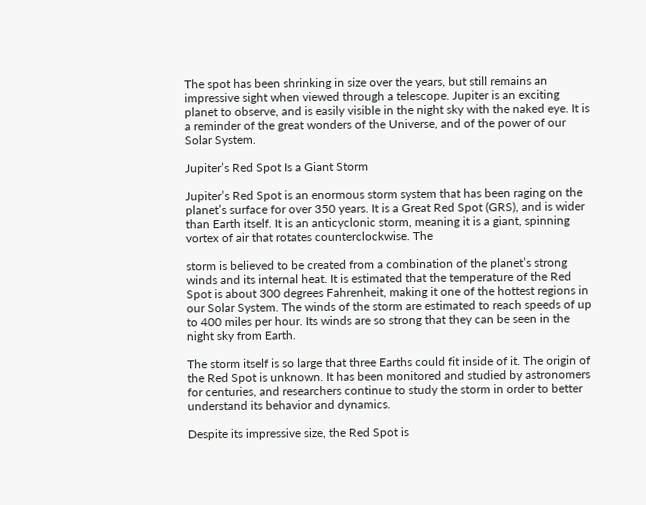The spot has been shrinking in size over the years, but still remains an impressive sight when viewed through a telescope. Jupiter is an exciting planet to observe, and is easily visible in the night sky with the naked eye. It is a reminder of the great wonders of the Universe, and of the power of our Solar System.

Jupiter’s Red Spot Is a Giant Storm

Jupiter’s Red Spot is an enormous storm system that has been raging on the planet’s surface for over 350 years. It is a Great Red Spot (GRS), and is wider than Earth itself. It is an anticyclonic storm, meaning it is a giant, spinning vortex of air that rotates counterclockwise. The

storm is believed to be created from a combination of the planet’s strong winds and its internal heat. It is estimated that the temperature of the Red Spot is about 300 degrees Fahrenheit, making it one of the hottest regions in our Solar System. The winds of the storm are estimated to reach speeds of up to 400 miles per hour. Its winds are so strong that they can be seen in the night sky from Earth.

The storm itself is so large that three Earths could fit inside of it. The origin of the Red Spot is unknown. It has been monitored and studied by astronomers for centuries, and researchers continue to study the storm in order to better understand its behavior and dynamics.

Despite its impressive size, the Red Spot is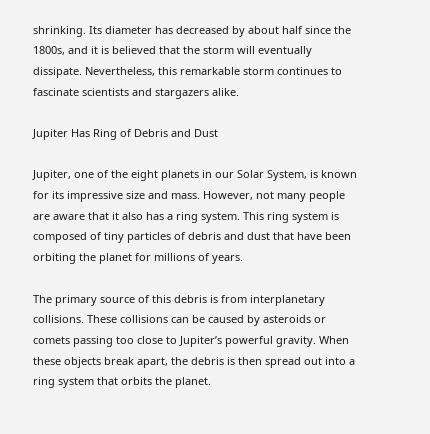shrinking. Its diameter has decreased by about half since the 1800s, and it is believed that the storm will eventually dissipate. Nevertheless, this remarkable storm continues to fascinate scientists and stargazers alike.

Jupiter Has Ring of Debris and Dust

Jupiter, one of the eight planets in our Solar System, is known for its impressive size and mass. However, not many people are aware that it also has a ring system. This ring system is composed of tiny particles of debris and dust that have been orbiting the planet for millions of years.

The primary source of this debris is from interplanetary collisions. These collisions can be caused by asteroids or comets passing too close to Jupiter’s powerful gravity. When these objects break apart, the debris is then spread out into a ring system that orbits the planet.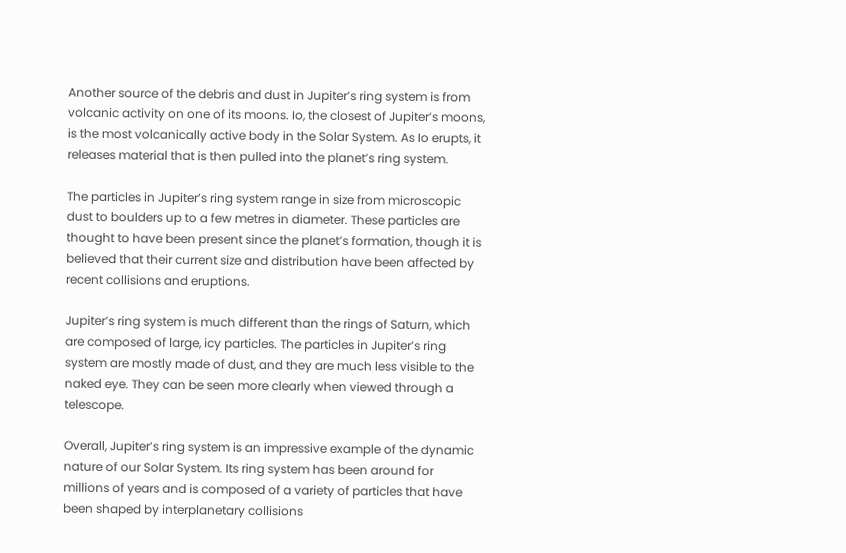Another source of the debris and dust in Jupiter’s ring system is from volcanic activity on one of its moons. Io, the closest of Jupiter’s moons, is the most volcanically active body in the Solar System. As Io erupts, it releases material that is then pulled into the planet’s ring system.

The particles in Jupiter’s ring system range in size from microscopic dust to boulders up to a few metres in diameter. These particles are thought to have been present since the planet’s formation, though it is believed that their current size and distribution have been affected by recent collisions and eruptions.

Jupiter’s ring system is much different than the rings of Saturn, which are composed of large, icy particles. The particles in Jupiter’s ring system are mostly made of dust, and they are much less visible to the naked eye. They can be seen more clearly when viewed through a telescope.

Overall, Jupiter’s ring system is an impressive example of the dynamic nature of our Solar System. Its ring system has been around for millions of years and is composed of a variety of particles that have been shaped by interplanetary collisions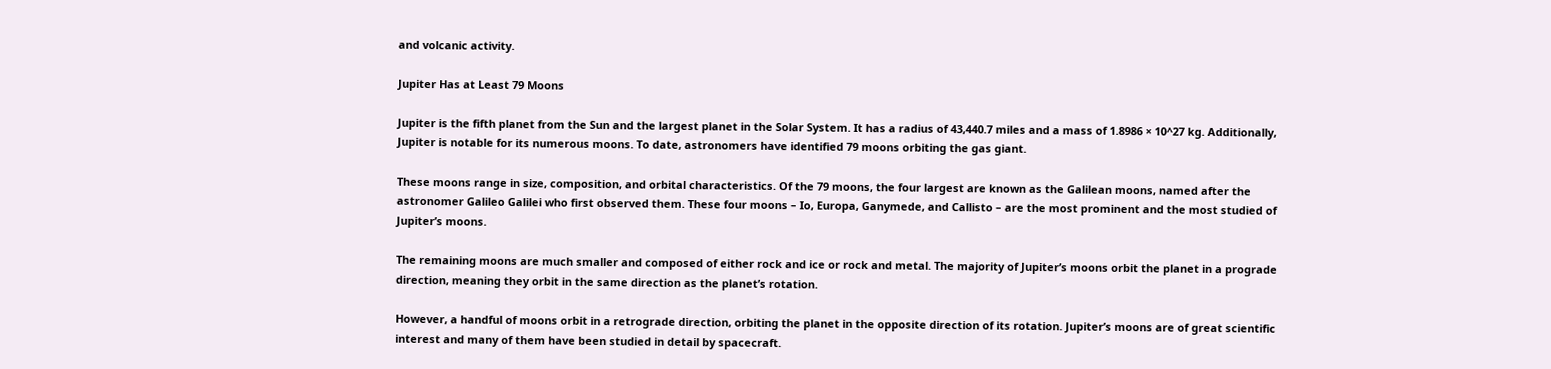and volcanic activity.

Jupiter Has at Least 79 Moons

Jupiter is the fifth planet from the Sun and the largest planet in the Solar System. It has a radius of 43,440.7 miles and a mass of 1.8986 × 10^27 kg. Additionally, Jupiter is notable for its numerous moons. To date, astronomers have identified 79 moons orbiting the gas giant.

These moons range in size, composition, and orbital characteristics. Of the 79 moons, the four largest are known as the Galilean moons, named after the astronomer Galileo Galilei who first observed them. These four moons – Io, Europa, Ganymede, and Callisto – are the most prominent and the most studied of Jupiter’s moons.

The remaining moons are much smaller and composed of either rock and ice or rock and metal. The majority of Jupiter’s moons orbit the planet in a prograde direction, meaning they orbit in the same direction as the planet’s rotation.

However, a handful of moons orbit in a retrograde direction, orbiting the planet in the opposite direction of its rotation. Jupiter’s moons are of great scientific interest and many of them have been studied in detail by spacecraft.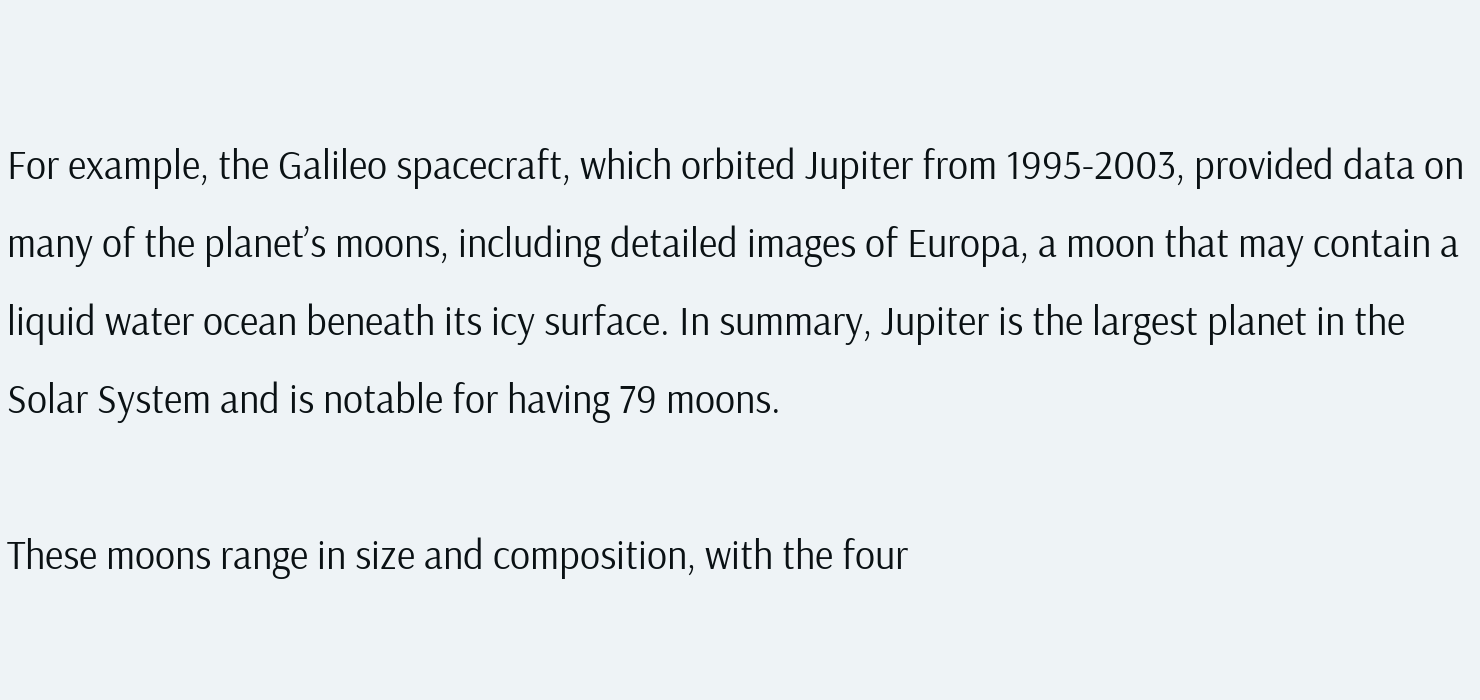For example, the Galileo spacecraft, which orbited Jupiter from 1995-2003, provided data on many of the planet’s moons, including detailed images of Europa, a moon that may contain a liquid water ocean beneath its icy surface. In summary, Jupiter is the largest planet in the Solar System and is notable for having 79 moons.

These moons range in size and composition, with the four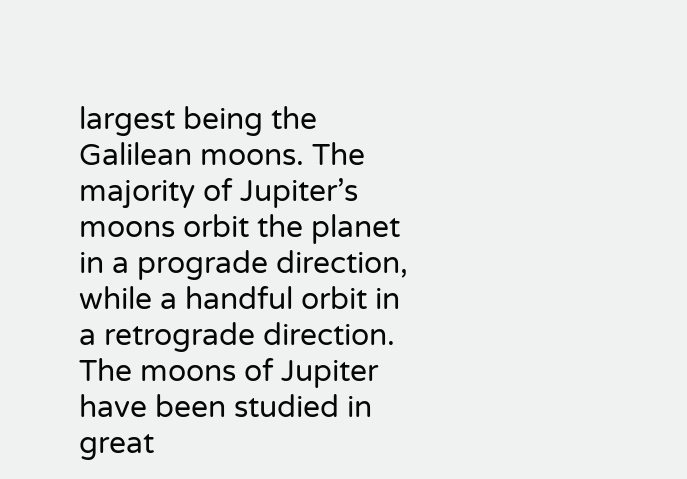largest being the Galilean moons. The majority of Jupiter’s moons orbit the planet in a prograde direction, while a handful orbit in a retrograde direction. The moons of Jupiter have been studied in great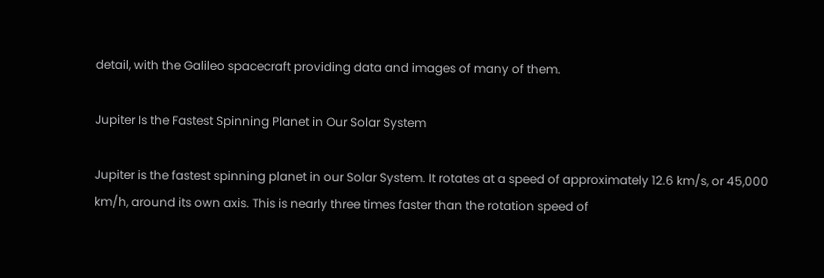detail, with the Galileo spacecraft providing data and images of many of them.

Jupiter Is the Fastest Spinning Planet in Our Solar System

Jupiter is the fastest spinning planet in our Solar System. It rotates at a speed of approximately 12.6 km/s, or 45,000 km/h, around its own axis. This is nearly three times faster than the rotation speed of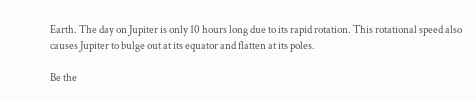Earth. The day on Jupiter is only 10 hours long due to its rapid rotation. This rotational speed also causes Jupiter to bulge out at its equator and flatten at its poles.

Be the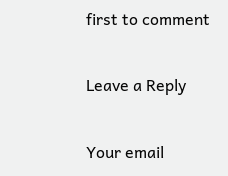first to comment

Leave a Reply

Your email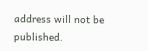address will not be published.